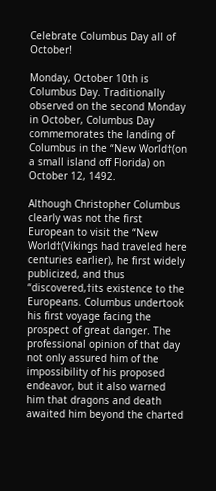Celebrate Columbus Day all of October!

Monday, October 10th is Columbus Day. Traditionally observed on the second Monday in October, Columbus Day commemorates the landing of Columbus in the “New World†(on a small island off Florida) on October 12, 1492.

Although Christopher Columbus clearly was not the first European to visit the “New World†(Vikings had traveled here centuries earlier), he first widely publicized, and thus “discovered,†its existence to the Europeans. Columbus undertook his first voyage facing the prospect of great danger. The professional opinion of that day not only assured him of the impossibility of his proposed endeavor, but it also warned him that dragons and death awaited him beyond the charted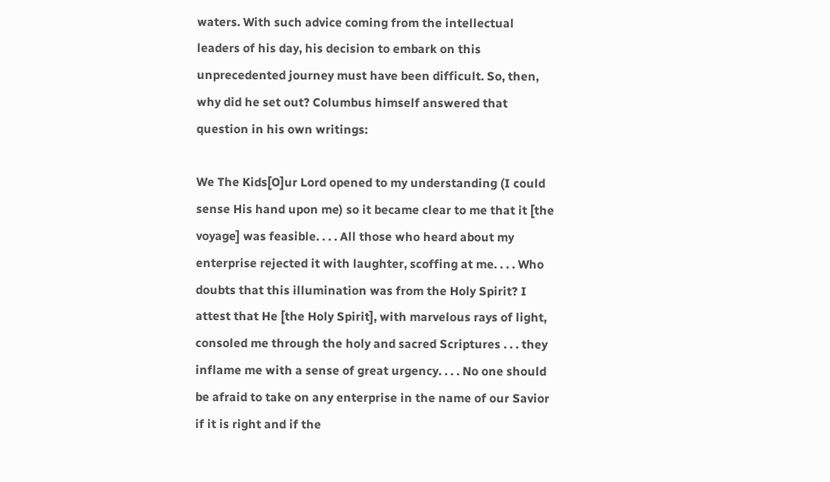waters. With such advice coming from the intellectual leaders of his day, his decision to embark on this unprecedented journey must have been difficult. So, then, why did he set out? Columbus himself answered that question in his own writings:

We The Kids[O]ur Lord opened to my understanding (I could sense His hand upon me) so it became clear to me that it [the voyage] was feasible. . . . All those who heard about my enterprise rejected it with laughter, scoffing at me. . . . Who doubts that this illumination was from the Holy Spirit? I attest that He [the Holy Spirit], with marvelous rays of light, consoled me through the holy and sacred Scriptures . . . they inflame me with a sense of great urgency. . . . No one should be afraid to take on any enterprise in the name of our Savior if it is right and if the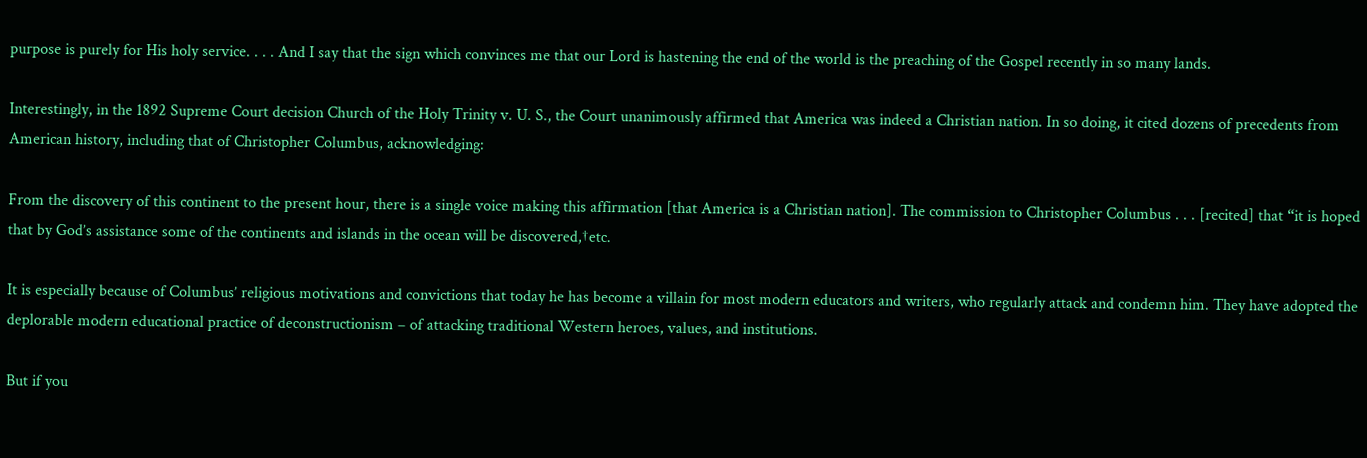purpose is purely for His holy service. . . . And I say that the sign which convinces me that our Lord is hastening the end of the world is the preaching of the Gospel recently in so many lands.

Interestingly, in the 1892 Supreme Court decision Church of the Holy Trinity v. U. S., the Court unanimously affirmed that America was indeed a Christian nation. In so doing, it cited dozens of precedents from American history, including that of Christopher Columbus, acknowledging:

From the discovery of this continent to the present hour, there is a single voice making this affirmation [that America is a Christian nation]. The commission to Christopher Columbus . . . [recited] that “it is hoped that by God’s assistance some of the continents and islands in the ocean will be discovered,†etc.

It is especially because of Columbus’ religious motivations and convictions that today he has become a villain for most modern educators and writers, who regularly attack and condemn him. They have adopted the deplorable modern educational practice of deconstructionism – of attacking traditional Western heroes, values, and institutions.

But if you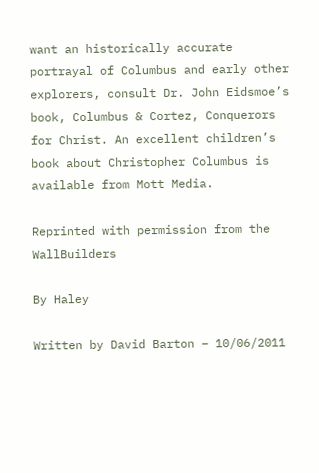want an historically accurate portrayal of Columbus and early other explorers, consult Dr. John Eidsmoe’s book, Columbus & Cortez, Conquerors for Christ. An excellent children’s book about Christopher Columbus is available from Mott Media.

Reprinted with permission from the WallBuilders

By Haley

Written by David Barton – 10/06/2011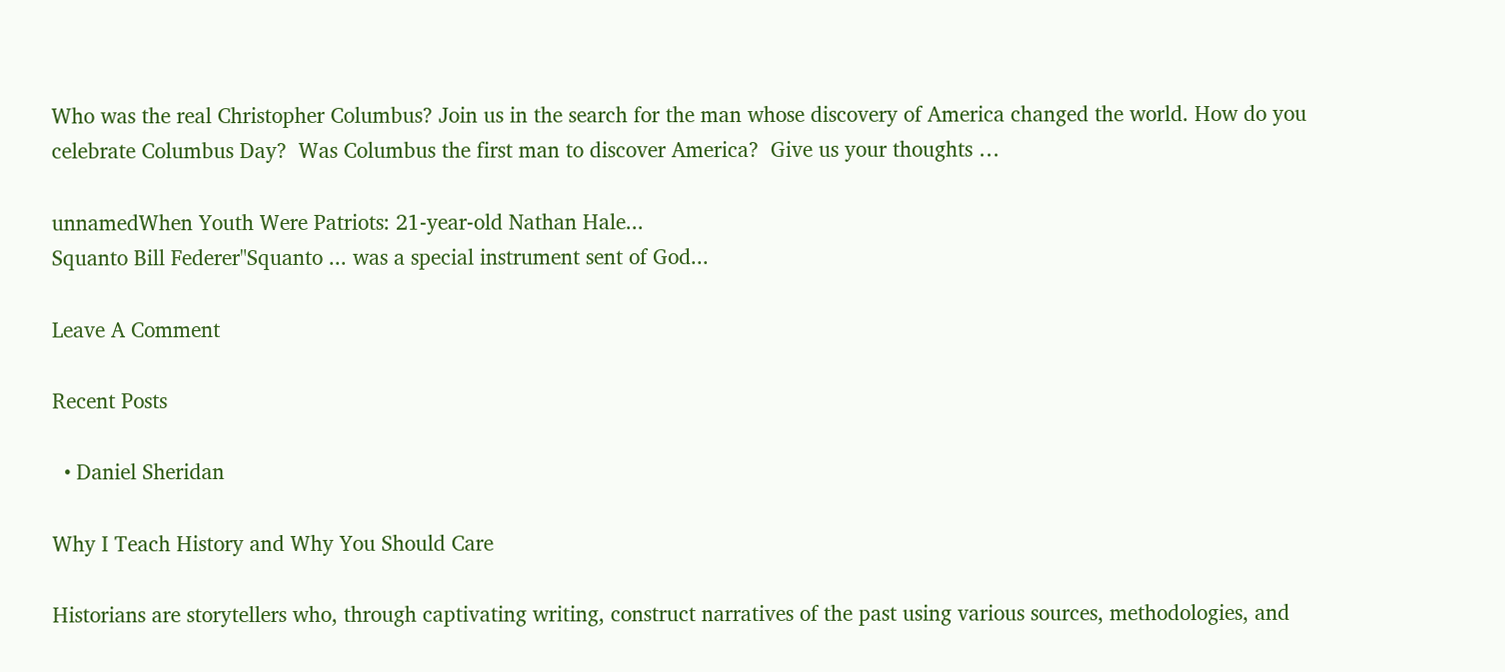Who was the real Christopher Columbus? Join us in the search for the man whose discovery of America changed the world. How do you celebrate Columbus Day?  Was Columbus the first man to discover America?  Give us your thoughts …

unnamedWhen Youth Were Patriots: 21-year-old Nathan Hale...
Squanto Bill Federer"Squanto ... was a special instrument sent of God...

Leave A Comment

Recent Posts

  • Daniel Sheridan

Why I Teach History and Why You Should Care

Historians are storytellers who, through captivating writing, construct narratives of the past using various sources, methodologies, and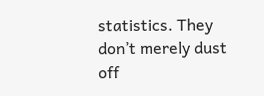statistics. They don’t merely dust off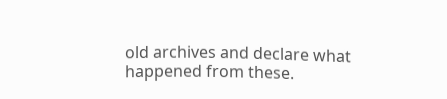old archives and declare what happened from these.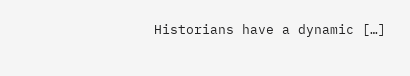Historians have a dynamic […]